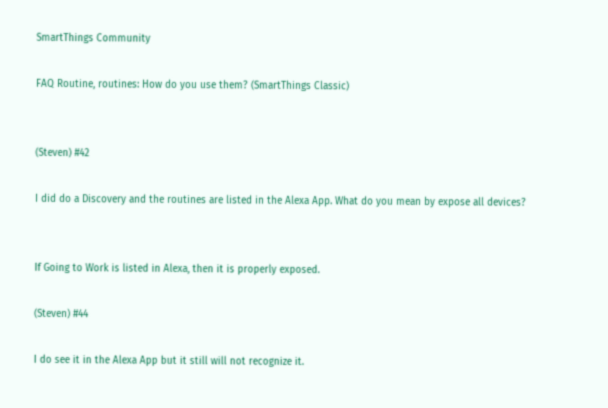SmartThings Community

FAQ Routine, routines: How do you use them? (SmartThings Classic)


(Steven) #42

I did do a Discovery and the routines are listed in the Alexa App. What do you mean by expose all devices?


If Going to Work is listed in Alexa, then it is properly exposed.

(Steven) #44

I do see it in the Alexa App but it still will not recognize it.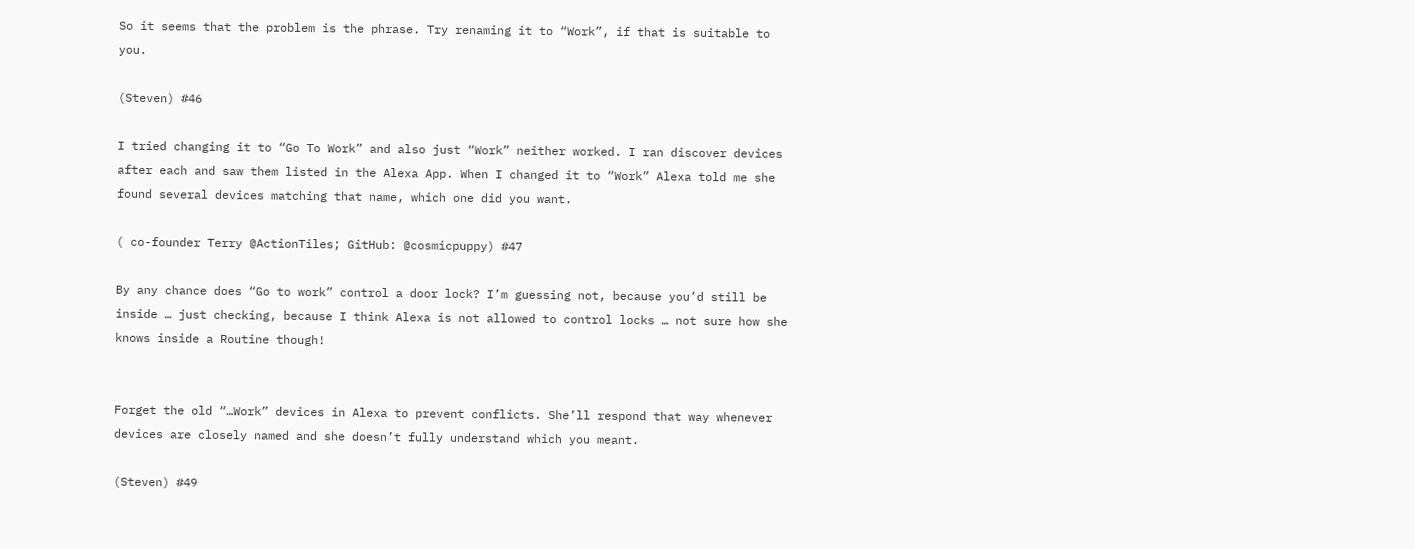So it seems that the problem is the phrase. Try renaming it to “Work”, if that is suitable to you.

(Steven) #46

I tried changing it to “Go To Work” and also just “Work” neither worked. I ran discover devices after each and saw them listed in the Alexa App. When I changed it to “Work” Alexa told me she found several devices matching that name, which one did you want.

( co-founder Terry @ActionTiles; GitHub: @cosmicpuppy) #47

By any chance does “Go to work” control a door lock? I’m guessing not, because you’d still be inside … just checking, because I think Alexa is not allowed to control locks … not sure how she knows inside a Routine though!


Forget the old “…Work” devices in Alexa to prevent conflicts. She’ll respond that way whenever devices are closely named and she doesn’t fully understand which you meant.

(Steven) #49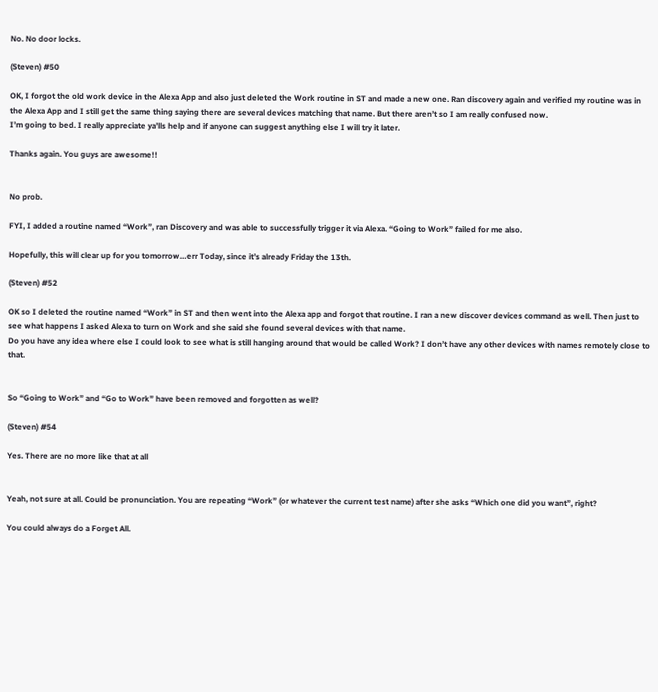No. No door locks.

(Steven) #50

OK, I forgot the old work device in the Alexa App and also just deleted the Work routine in ST and made a new one. Ran discovery again and verified my routine was in the Alexa App and I still get the same thing saying there are several devices matching that name. But there aren’t so I am really confused now.
I’m going to bed. I really appreciate ya’lls help and if anyone can suggest anything else I will try it later.

Thanks again. You guys are awesome!!


No prob.

FYI, I added a routine named “Work”, ran Discovery and was able to successfully trigger it via Alexa. “Going to Work” failed for me also.

Hopefully, this will clear up for you tomorrow…err Today, since it’s already Friday the 13th.

(Steven) #52

OK so I deleted the routine named “Work” in ST and then went into the Alexa app and forgot that routine. I ran a new discover devices command as well. Then just to see what happens I asked Alexa to turn on Work and she said she found several devices with that name.
Do you have any idea where else I could look to see what is still hanging around that would be called Work? I don’t have any other devices with names remotely close to that.


So “Going to Work” and “Go to Work” have been removed and forgotten as well?

(Steven) #54

Yes. There are no more like that at all


Yeah, not sure at all. Could be pronunciation. You are repeating “Work” (or whatever the current test name) after she asks “Which one did you want”, right?

You could always do a Forget All.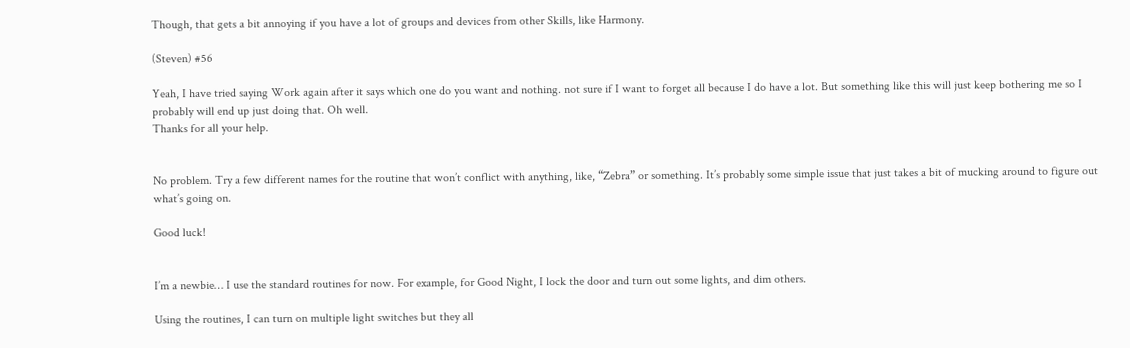Though, that gets a bit annoying if you have a lot of groups and devices from other Skills, like Harmony.

(Steven) #56

Yeah, I have tried saying Work again after it says which one do you want and nothing. not sure if I want to forget all because I do have a lot. But something like this will just keep bothering me so I probably will end up just doing that. Oh well.
Thanks for all your help.


No problem. Try a few different names for the routine that won’t conflict with anything, like, “Zebra” or something. It’s probably some simple issue that just takes a bit of mucking around to figure out what’s going on.

Good luck!


I’m a newbie… I use the standard routines for now. For example, for Good Night, I lock the door and turn out some lights, and dim others.

Using the routines, I can turn on multiple light switches but they all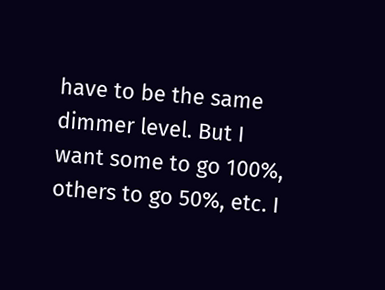have to be the same dimmer level. But I want some to go 100%, others to go 50%, etc. I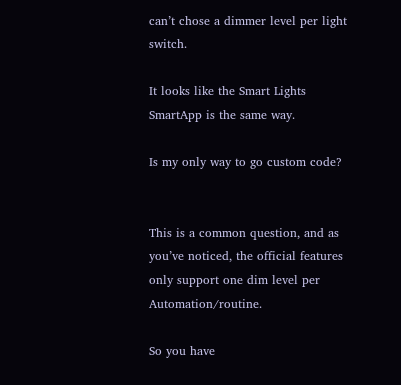can’t chose a dimmer level per light switch.

It looks like the Smart Lights SmartApp is the same way.

Is my only way to go custom code?


This is a common question, and as you’ve noticed, the official features only support one dim level per Automation/routine.

So you have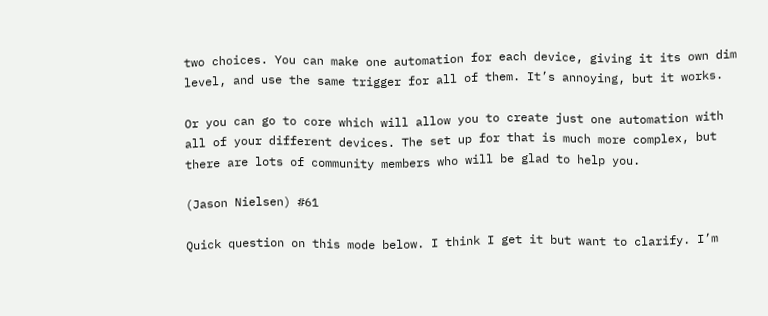two choices. You can make one automation for each device, giving it its own dim level, and use the same trigger for all of them. It’s annoying, but it works.

Or you can go to core which will allow you to create just one automation with all of your different devices. The set up for that is much more complex, but there are lots of community members who will be glad to help you.

(Jason Nielsen) #61

Quick question on this mode below. I think I get it but want to clarify. I’m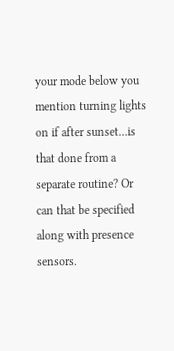your mode below you mention turning lights on if after sunset…is that done from a separate routine? Or can that be specified along with presence sensors.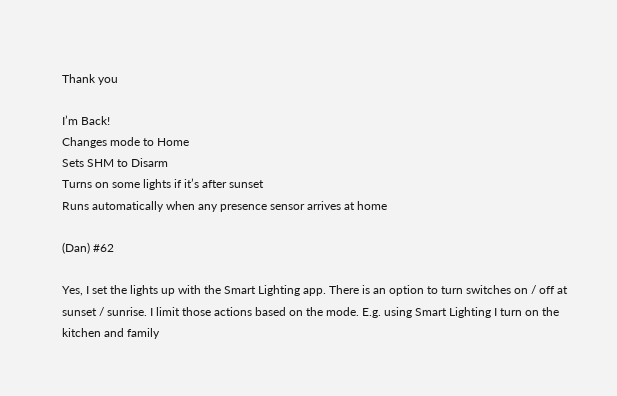Thank you

I’m Back!
Changes mode to Home
Sets SHM to Disarm
Turns on some lights if it’s after sunset
Runs automatically when any presence sensor arrives at home

(Dan) #62

Yes, I set the lights up with the Smart Lighting app. There is an option to turn switches on / off at sunset / sunrise. I limit those actions based on the mode. E.g. using Smart Lighting I turn on the kitchen and family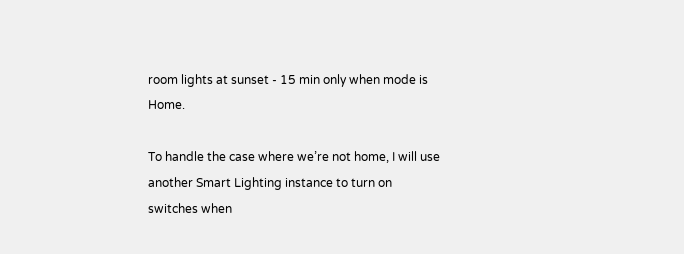room lights at sunset - 15 min only when mode is Home.

To handle the case where we’re not home, I will use another Smart Lighting instance to turn on switches when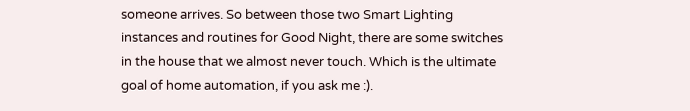someone arrives. So between those two Smart Lighting instances and routines for Good Night, there are some switches in the house that we almost never touch. Which is the ultimate goal of home automation, if you ask me :).